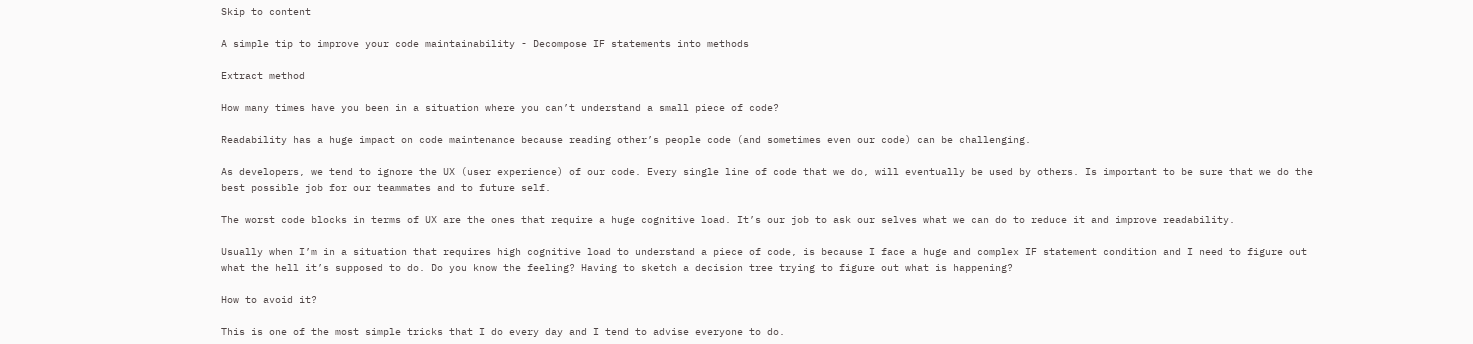Skip to content

A simple tip to improve your code maintainability - Decompose IF statements into methods

Extract method

How many times have you been in a situation where you can’t understand a small piece of code?

Readability has a huge impact on code maintenance because reading other’s people code (and sometimes even our code) can be challenging.

As developers, we tend to ignore the UX (user experience) of our code. Every single line of code that we do, will eventually be used by others. Is important to be sure that we do the best possible job for our teammates and to future self.

The worst code blocks in terms of UX are the ones that require a huge cognitive load. It’s our job to ask our selves what we can do to reduce it and improve readability.

Usually when I’m in a situation that requires high cognitive load to understand a piece of code, is because I face a huge and complex IF statement condition and I need to figure out what the hell it’s supposed to do. Do you know the feeling? Having to sketch a decision tree trying to figure out what is happening?

How to avoid it?

This is one of the most simple tricks that I do every day and I tend to advise everyone to do.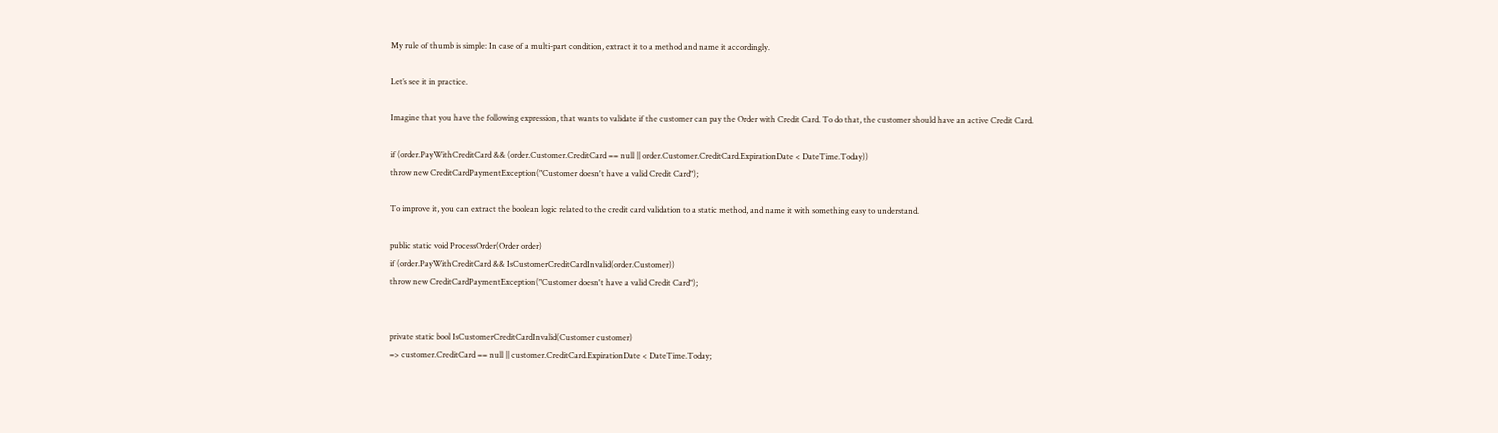My rule of thumb is simple: In case of a multi-part condition, extract it to a method and name it accordingly.

Let’s see it in practice.

Imagine that you have the following expression, that wants to validate if the customer can pay the Order with Credit Card. To do that, the customer should have an active Credit Card.

if (order.PayWithCreditCard && (order.Customer.CreditCard == null || order.Customer.CreditCard.ExpirationDate < DateTime.Today))
throw new CreditCardPaymentException("Customer doesn't have a valid Credit Card");

To improve it, you can extract the boolean logic related to the credit card validation to a static method, and name it with something easy to understand.

public static void ProcessOrder(Order order)
if (order.PayWithCreditCard && IsCustomerCreditCardInvalid(order.Customer))
throw new CreditCardPaymentException("Customer doesn't have a valid Credit Card");


private static bool IsCustomerCreditCardInvalid(Customer customer)
=> customer.CreditCard == null || customer.CreditCard.ExpirationDate < DateTime.Today;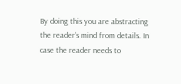By doing this you are abstracting the reader’s mind from details. In case the reader needs to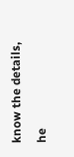know the details, he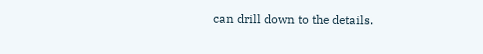can drill down to the details.